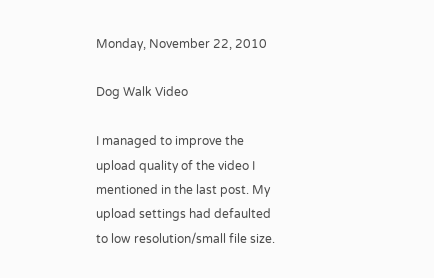Monday, November 22, 2010

Dog Walk Video

I managed to improve the upload quality of the video I mentioned in the last post. My upload settings had defaulted to low resolution/small file size.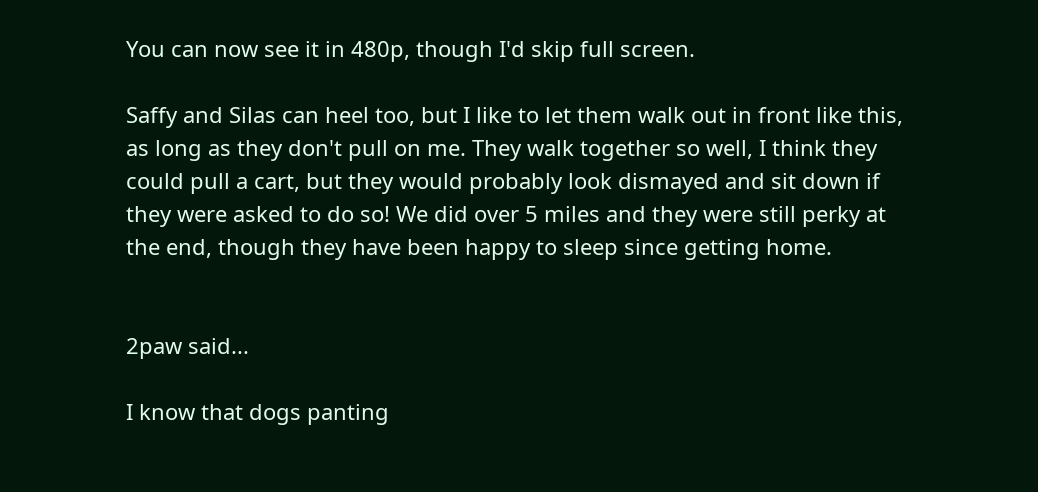You can now see it in 480p, though I'd skip full screen.

Saffy and Silas can heel too, but I like to let them walk out in front like this, as long as they don't pull on me. They walk together so well, I think they could pull a cart, but they would probably look dismayed and sit down if they were asked to do so! We did over 5 miles and they were still perky at the end, though they have been happy to sleep since getting home.


2paw said...

I know that dogs panting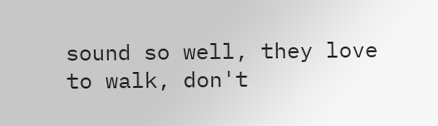sound so well, they love to walk, don't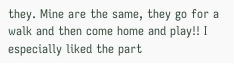they. Mine are the same, they go for a walk and then come home and play!! I especially liked the part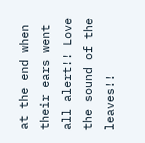at the end when their ears went all alert!! Love the sound of the leaves!!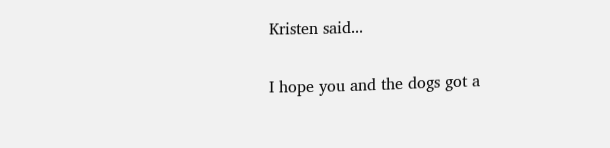Kristen said...

I hope you and the dogs got a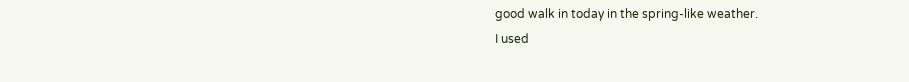good walk in today in the spring-like weather.
I used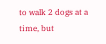to walk 2 dogs at a time, but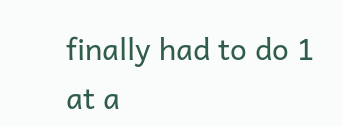finally had to do 1 at a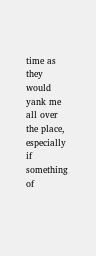time as they would yank me all over the place, especially if something of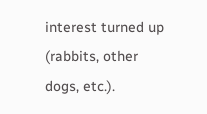interest turned up (rabbits, other dogs, etc.).